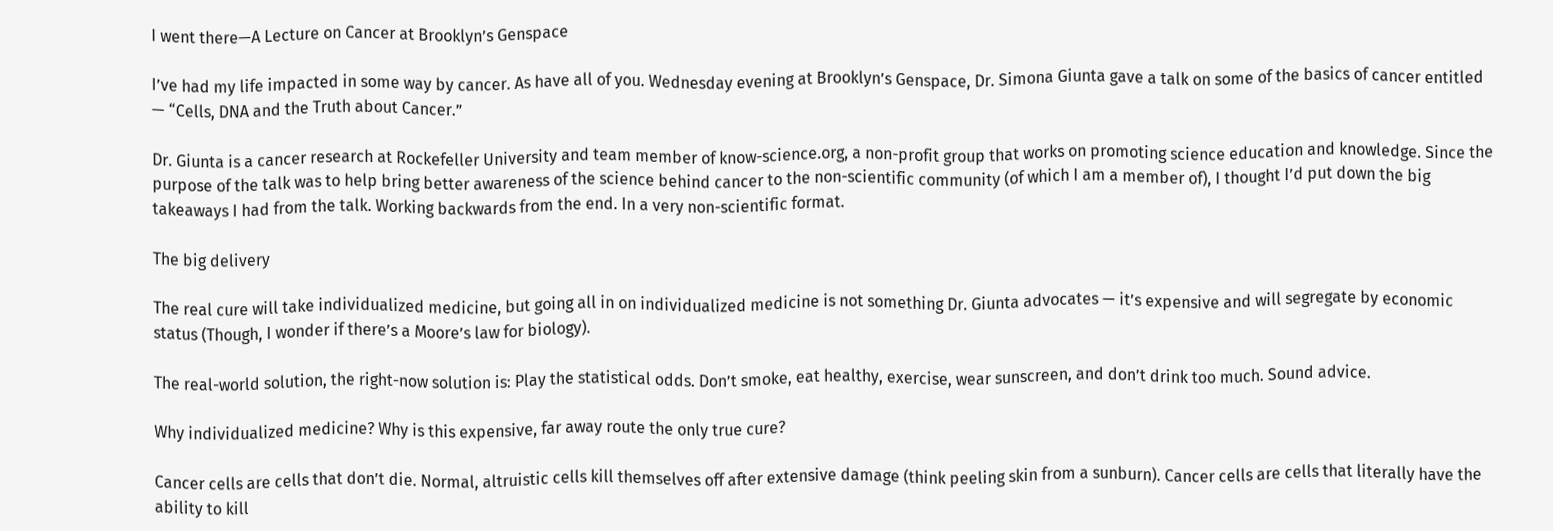I went there—A Lecture on Cancer at Brooklyn’s Genspace

I’ve had my life impacted in some way by cancer. As have all of you. Wednesday evening at Brooklyn’s Genspace, Dr. Simona Giunta gave a talk on some of the basics of cancer entitled — “Cells, DNA and the Truth about Cancer.”

Dr. Giunta is a cancer research at Rockefeller University and team member of know-science.org, a non-profit group that works on promoting science education and knowledge. Since the purpose of the talk was to help bring better awareness of the science behind cancer to the non-scientific community (of which I am a member of), I thought I’d put down the big takeaways I had from the talk. Working backwards from the end. In a very non-scientific format.

The big delivery

The real cure will take individualized medicine, but going all in on individualized medicine is not something Dr. Giunta advocates — it’s expensive and will segregate by economic status (Though, I wonder if there’s a Moore’s law for biology).

The real-world solution, the right-now solution is: Play the statistical odds. Don’t smoke, eat healthy, exercise, wear sunscreen, and don’t drink too much. Sound advice.

Why individualized medicine? Why is this expensive, far away route the only true cure?

Cancer cells are cells that don’t die. Normal, altruistic cells kill themselves off after extensive damage (think peeling skin from a sunburn). Cancer cells are cells that literally have the ability to kill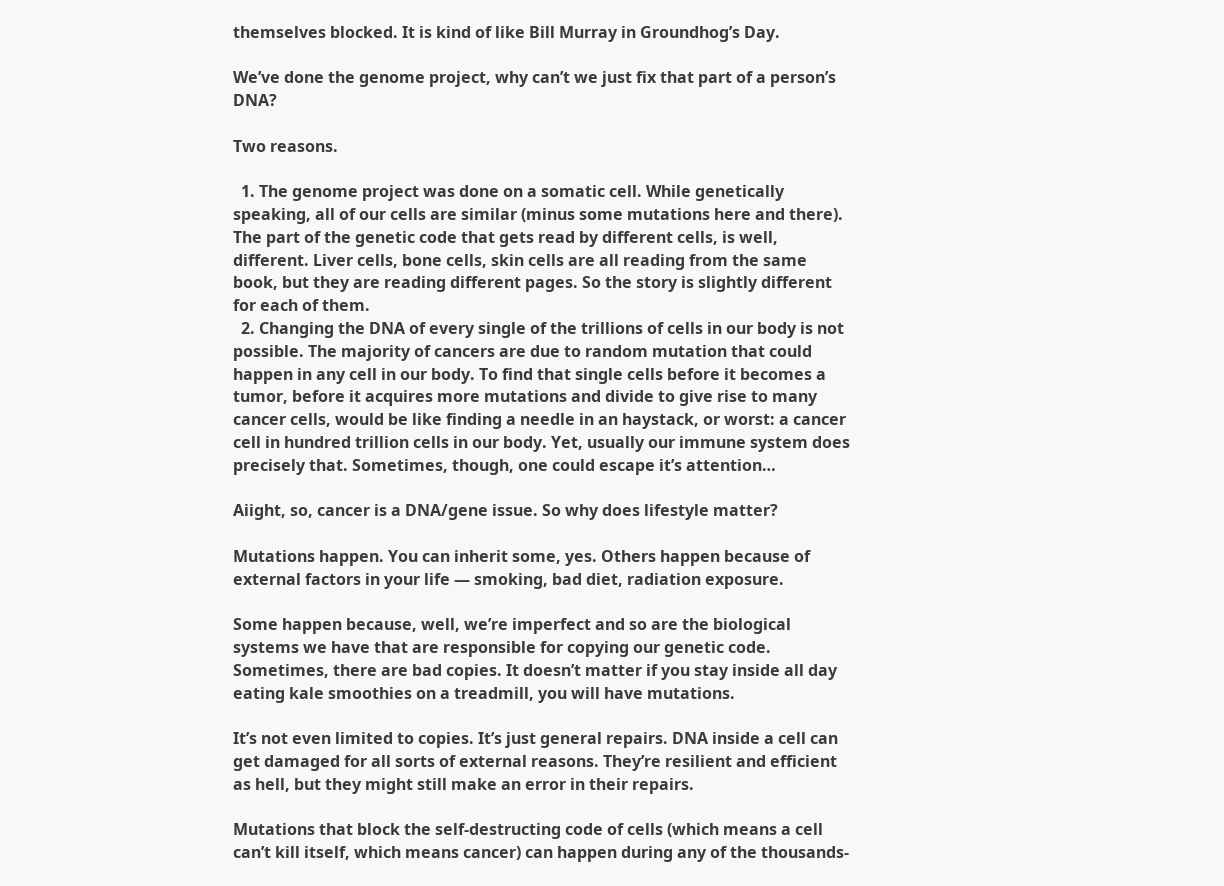themselves blocked. It is kind of like Bill Murray in Groundhog’s Day.

We’ve done the genome project, why can’t we just fix that part of a person’s DNA?

Two reasons.

  1. The genome project was done on a somatic cell. While genetically speaking, all of our cells are similar (minus some mutations here and there). The part of the genetic code that gets read by different cells, is well, different. Liver cells, bone cells, skin cells are all reading from the same book, but they are reading different pages. So the story is slightly different for each of them.
  2. Changing the DNA of every single of the trillions of cells in our body is not possible. The majority of cancers are due to random mutation that could happen in any cell in our body. To find that single cells before it becomes a tumor, before it acquires more mutations and divide to give rise to many cancer cells, would be like finding a needle in an haystack, or worst: a cancer cell in hundred trillion cells in our body. Yet, usually our immune system does precisely that. Sometimes, though, one could escape it’s attention…

Aiight, so, cancer is a DNA/gene issue. So why does lifestyle matter?

Mutations happen. You can inherit some, yes. Others happen because of external factors in your life — smoking, bad diet, radiation exposure.

Some happen because, well, we’re imperfect and so are the biological systems we have that are responsible for copying our genetic code. Sometimes, there are bad copies. It doesn’t matter if you stay inside all day eating kale smoothies on a treadmill, you will have mutations.

It’s not even limited to copies. It’s just general repairs. DNA inside a cell can get damaged for all sorts of external reasons. They’re resilient and efficient as hell, but they might still make an error in their repairs.

Mutations that block the self-destructing code of cells (which means a cell can’t kill itself, which means cancer) can happen during any of the thousands-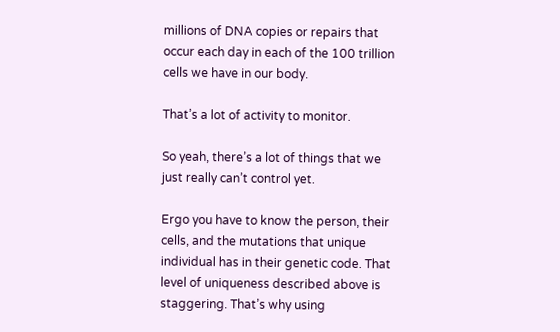millions of DNA copies or repairs that occur each day in each of the 100 trillion cells we have in our body.

That’s a lot of activity to monitor.

So yeah, there’s a lot of things that we just really can’t control yet.

Ergo you have to know the person, their cells, and the mutations that unique individual has in their genetic code. That level of uniqueness described above is staggering. That’s why using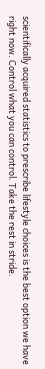scientifically acquired statistics to prescribe lifestyle choices is the best option we have right now. Control what you can control. Take the rest in stride.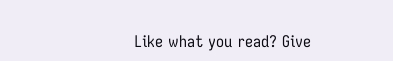Like what you read? Give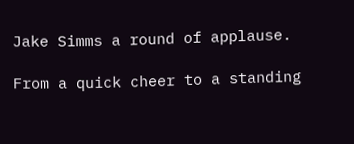Jake Simms a round of applause.

From a quick cheer to a standing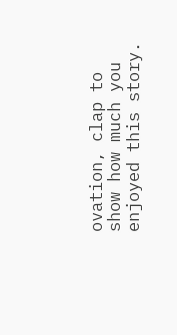ovation, clap to show how much you enjoyed this story.